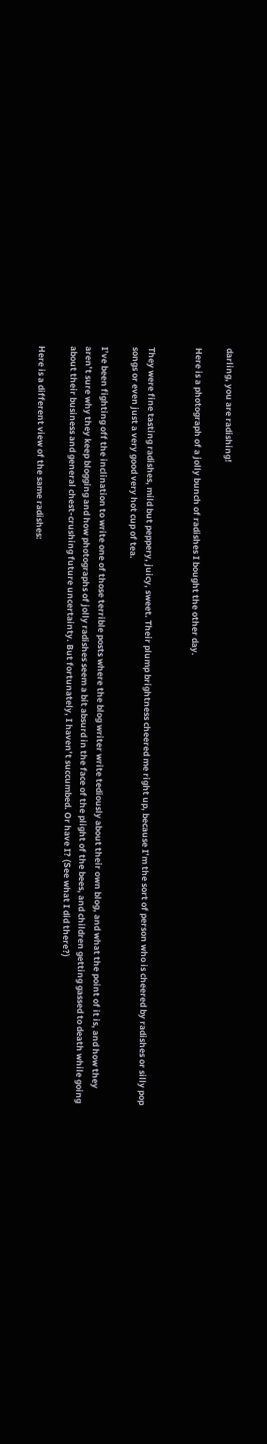darling, you are radishing!

Here is a photograph of a jolly bunch of radishes I bought the other day.


They were fine tasting radishes, mild but peppery, juicy, sweet. Their plump brightness cheered me right up, because I’m the sort of person who is cheered by radishes or silly pop songs or even just a very good very hot cup of tea.

I’ve been fighting off the inclination to write one of those terrible posts where the blog writer write tediously about their own blog, and what the point of it is, and how they aren’t sure why they keep blogging and how photographs of jolly radishes seem a bit absurd in the face of the plight of the bees, and children getting gassed to death while going about their business and general chest-crushing future uncertainty. But fortunately, I haven’t succumbed. Or have I? (See what I did there?)

Here is a different view of the same radishes: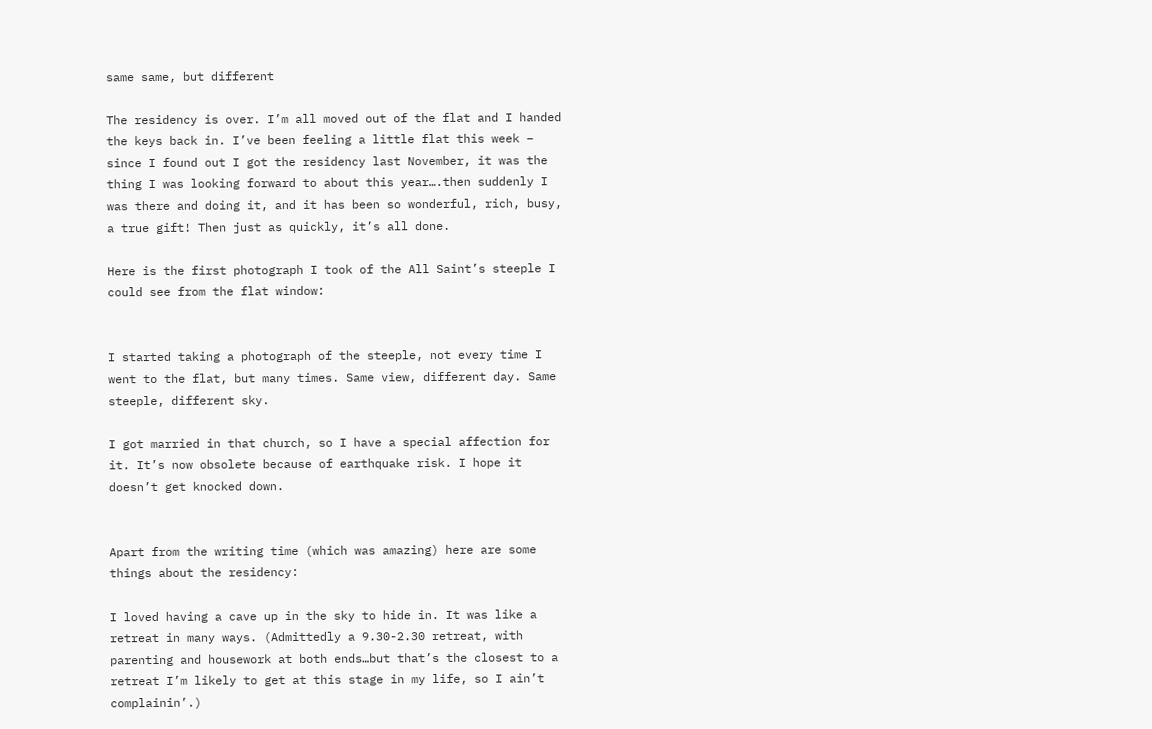same same, but different

The residency is over. I’m all moved out of the flat and I handed the keys back in. I’ve been feeling a little flat this week – since I found out I got the residency last November, it was the thing I was looking forward to about this year….then suddenly I was there and doing it, and it has been so wonderful, rich, busy, a true gift! Then just as quickly, it’s all done.

Here is the first photograph I took of the All Saint’s steeple I could see from the flat window:


I started taking a photograph of the steeple, not every time I went to the flat, but many times. Same view, different day. Same steeple, different sky.

I got married in that church, so I have a special affection for it. It’s now obsolete because of earthquake risk. I hope it doesn’t get knocked down.


Apart from the writing time (which was amazing) here are some things about the residency:

I loved having a cave up in the sky to hide in. It was like a retreat in many ways. (Admittedly a 9.30-2.30 retreat, with parenting and housework at both ends…but that’s the closest to a retreat I’m likely to get at this stage in my life, so I ain’t complainin’.)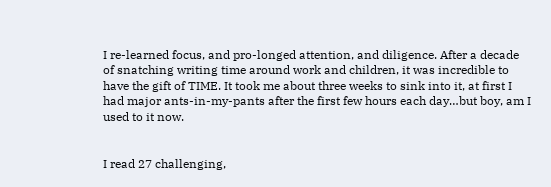I re-learned focus, and pro-longed attention, and diligence. After a decade of snatching writing time around work and children, it was incredible to have the gift of TIME. It took me about three weeks to sink into it, at first I had major ants-in-my-pants after the first few hours each day…but boy, am I used to it now.


I read 27 challenging,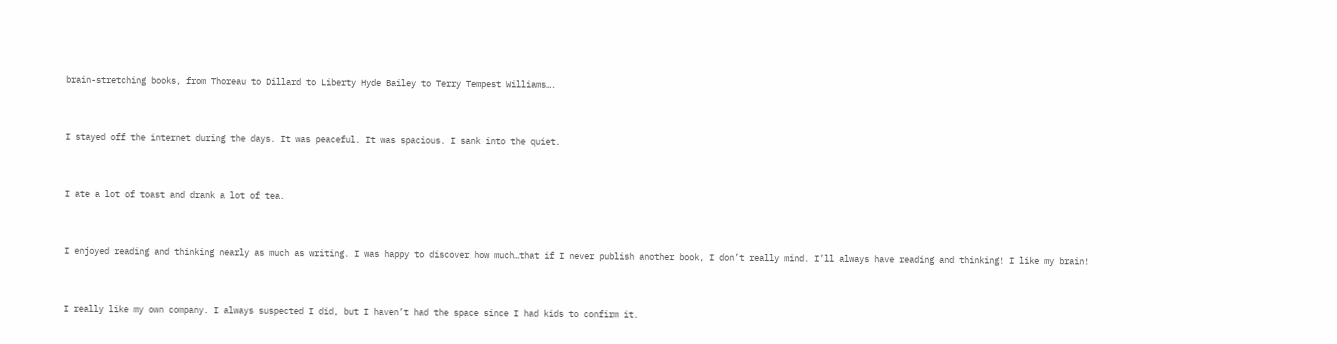brain-stretching books, from Thoreau to Dillard to Liberty Hyde Bailey to Terry Tempest Williams….


I stayed off the internet during the days. It was peaceful. It was spacious. I sank into the quiet.


I ate a lot of toast and drank a lot of tea.


I enjoyed reading and thinking nearly as much as writing. I was happy to discover how much…that if I never publish another book, I don’t really mind. I’ll always have reading and thinking! I like my brain!


I really like my own company. I always suspected I did, but I haven’t had the space since I had kids to confirm it.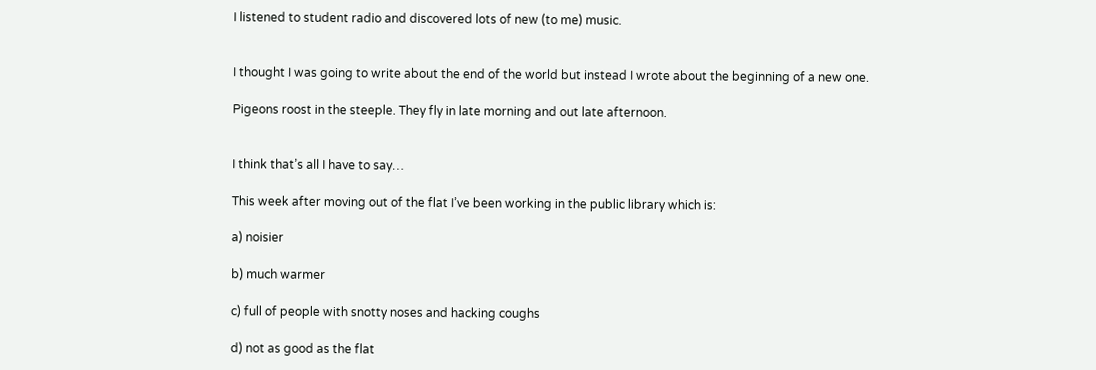I listened to student radio and discovered lots of new (to me) music.


I thought I was going to write about the end of the world but instead I wrote about the beginning of a new one.

Pigeons roost in the steeple. They fly in late morning and out late afternoon.


I think that’s all I have to say…

This week after moving out of the flat I’ve been working in the public library which is:

a) noisier

b) much warmer

c) full of people with snotty noses and hacking coughs

d) not as good as the flat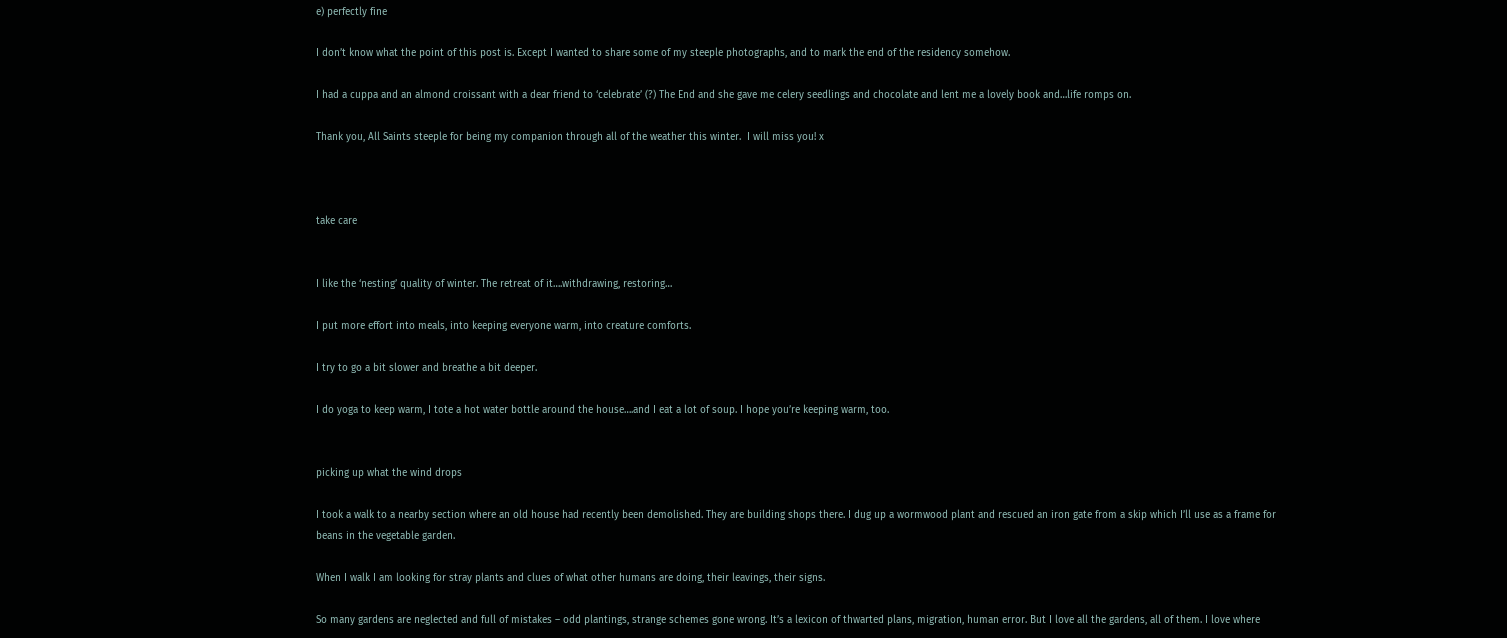e) perfectly fine

I don’t know what the point of this post is. Except I wanted to share some of my steeple photographs, and to mark the end of the residency somehow.

I had a cuppa and an almond croissant with a dear friend to ‘celebrate’ (?) The End and she gave me celery seedlings and chocolate and lent me a lovely book and…life romps on.

Thank you, All Saints steeple for being my companion through all of the weather this winter.  I will miss you! x



take care


I like the ‘nesting’ quality of winter. The retreat of it….withdrawing, restoring…

I put more effort into meals, into keeping everyone warm, into creature comforts.

I try to go a bit slower and breathe a bit deeper.

I do yoga to keep warm, I tote a hot water bottle around the house….and I eat a lot of soup. I hope you’re keeping warm, too.


picking up what the wind drops

I took a walk to a nearby section where an old house had recently been demolished. They are building shops there. I dug up a wormwood plant and rescued an iron gate from a skip which I’ll use as a frame for beans in the vegetable garden.

When I walk I am looking for stray plants and clues of what other humans are doing, their leavings, their signs.

So many gardens are neglected and full of mistakes – odd plantings, strange schemes gone wrong. It’s a lexicon of thwarted plans, migration, human error. But I love all the gardens, all of them. I love where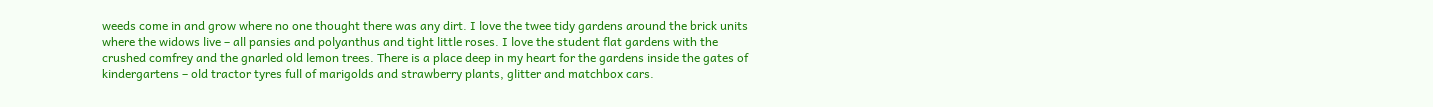weeds come in and grow where no one thought there was any dirt. I love the twee tidy gardens around the brick units where the widows live – all pansies and polyanthus and tight little roses. I love the student flat gardens with the crushed comfrey and the gnarled old lemon trees. There is a place deep in my heart for the gardens inside the gates of kindergartens – old tractor tyres full of marigolds and strawberry plants, glitter and matchbox cars.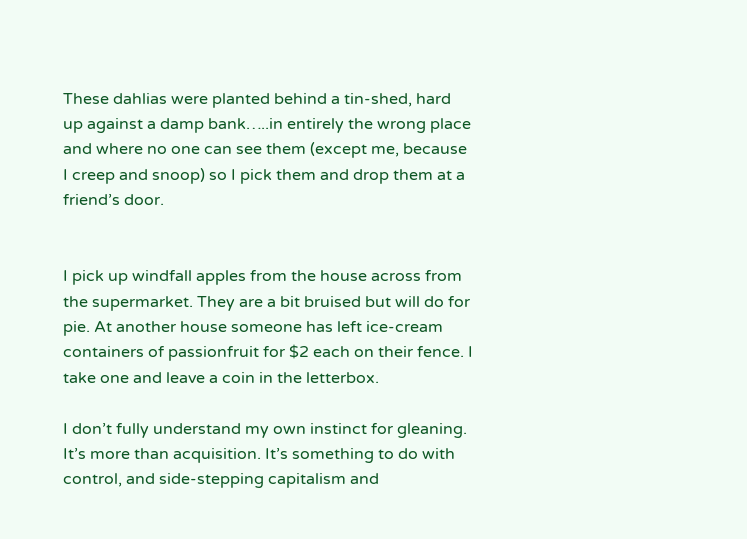These dahlias were planted behind a tin-shed, hard up against a damp bank…..in entirely the wrong place and where no one can see them (except me, because I creep and snoop) so I pick them and drop them at a friend’s door.


I pick up windfall apples from the house across from the supermarket. They are a bit bruised but will do for pie. At another house someone has left ice-cream containers of passionfruit for $2 each on their fence. I take one and leave a coin in the letterbox.

I don’t fully understand my own instinct for gleaning. It’s more than acquisition. It’s something to do with control, and side-stepping capitalism and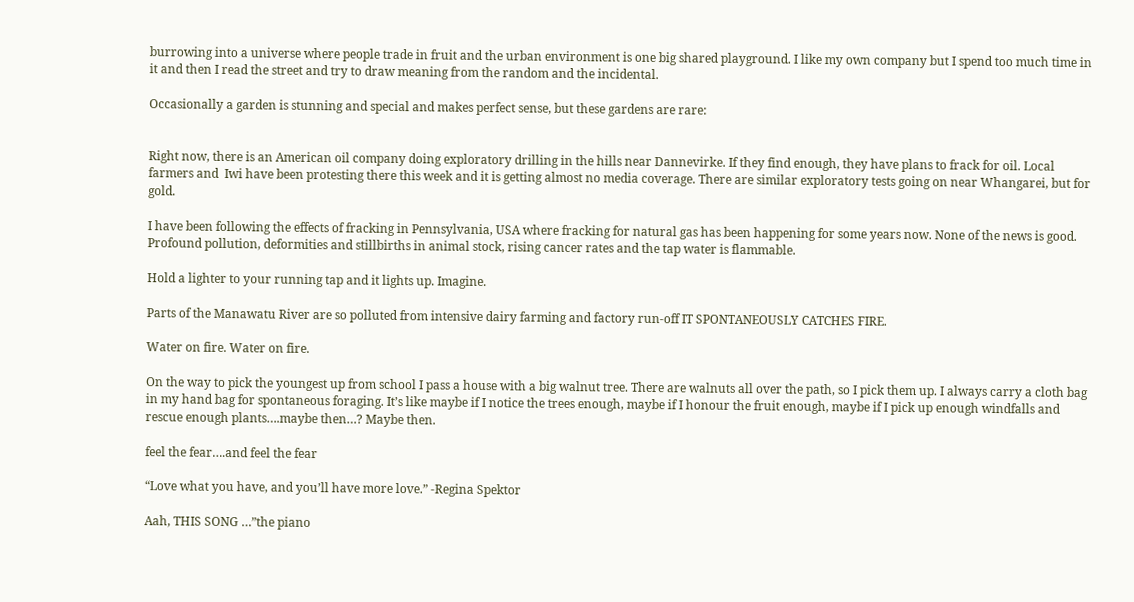burrowing into a universe where people trade in fruit and the urban environment is one big shared playground. I like my own company but I spend too much time in it and then I read the street and try to draw meaning from the random and the incidental.

Occasionally a garden is stunning and special and makes perfect sense, but these gardens are rare:


Right now, there is an American oil company doing exploratory drilling in the hills near Dannevirke. If they find enough, they have plans to frack for oil. Local farmers and  Iwi have been protesting there this week and it is getting almost no media coverage. There are similar exploratory tests going on near Whangarei, but for gold.

I have been following the effects of fracking in Pennsylvania, USA where fracking for natural gas has been happening for some years now. None of the news is good. Profound pollution, deformities and stillbirths in animal stock, rising cancer rates and the tap water is flammable.

Hold a lighter to your running tap and it lights up. Imagine.

Parts of the Manawatu River are so polluted from intensive dairy farming and factory run-off IT SPONTANEOUSLY CATCHES FIRE.

Water on fire. Water on fire.

On the way to pick the youngest up from school I pass a house with a big walnut tree. There are walnuts all over the path, so I pick them up. I always carry a cloth bag in my hand bag for spontaneous foraging. It’s like maybe if I notice the trees enough, maybe if I honour the fruit enough, maybe if I pick up enough windfalls and rescue enough plants….maybe then…? Maybe then.

feel the fear….and feel the fear

“Love what you have, and you’ll have more love.” -Regina Spektor

Aah, THIS SONG …”the piano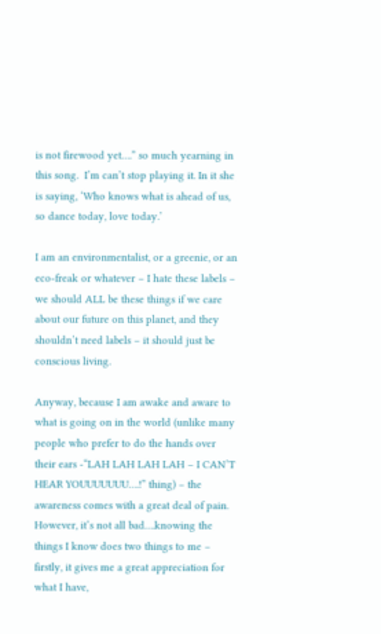is not firewood yet….” so much yearning in this song.  I’m can’t stop playing it. In it she is saying, ‘Who knows what is ahead of us, so dance today, love today.’

I am an environmentalist, or a greenie, or an eco-freak or whatever – I hate these labels – we should ALL be these things if we care about our future on this planet, and they shouldn’t need labels – it should just be conscious living.

Anyway, because I am awake and aware to what is going on in the world (unlike many people who prefer to do the hands over their ears -“LAH LAH LAH LAH – I CAN’T HEAR YOUUUUUUU….!” thing) – the awareness comes with a great deal of pain. However, it’s not all bad….knowing the things I know does two things to me – firstly, it gives me a great appreciation for what I have,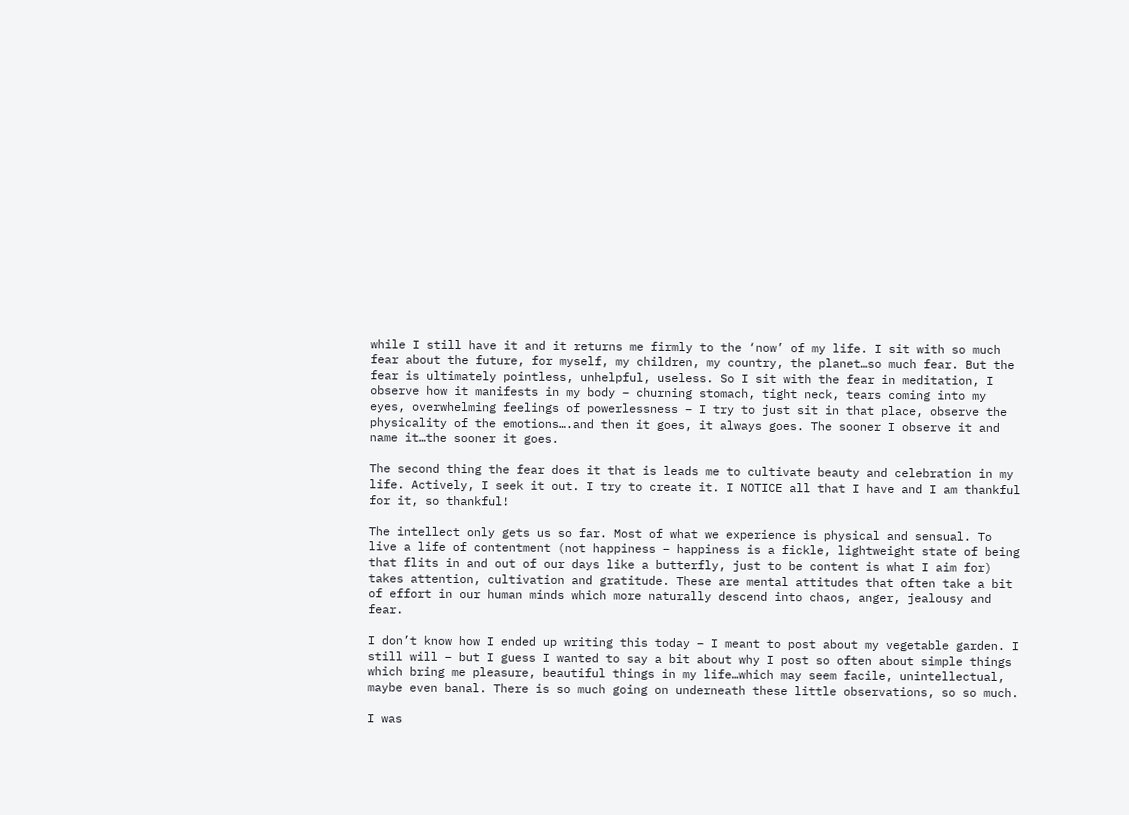while I still have it and it returns me firmly to the ‘now’ of my life. I sit with so much fear about the future, for myself, my children, my country, the planet…so much fear. But the fear is ultimately pointless, unhelpful, useless. So I sit with the fear in meditation, I observe how it manifests in my body – churning stomach, tight neck, tears coming into my eyes, overwhelming feelings of powerlessness – I try to just sit in that place, observe the physicality of the emotions….and then it goes, it always goes. The sooner I observe it and name it…the sooner it goes.

The second thing the fear does it that is leads me to cultivate beauty and celebration in my life. Actively, I seek it out. I try to create it. I NOTICE all that I have and I am thankful for it, so thankful!

The intellect only gets us so far. Most of what we experience is physical and sensual. To live a life of contentment (not happiness – happiness is a fickle, lightweight state of being that flits in and out of our days like a butterfly, just to be content is what I aim for) takes attention, cultivation and gratitude. These are mental attitudes that often take a bit of effort in our human minds which more naturally descend into chaos, anger, jealousy and fear.

I don’t know how I ended up writing this today – I meant to post about my vegetable garden. I still will – but I guess I wanted to say a bit about why I post so often about simple things which bring me pleasure, beautiful things in my life…which may seem facile, unintellectual, maybe even banal. There is so much going on underneath these little observations, so so much.

I was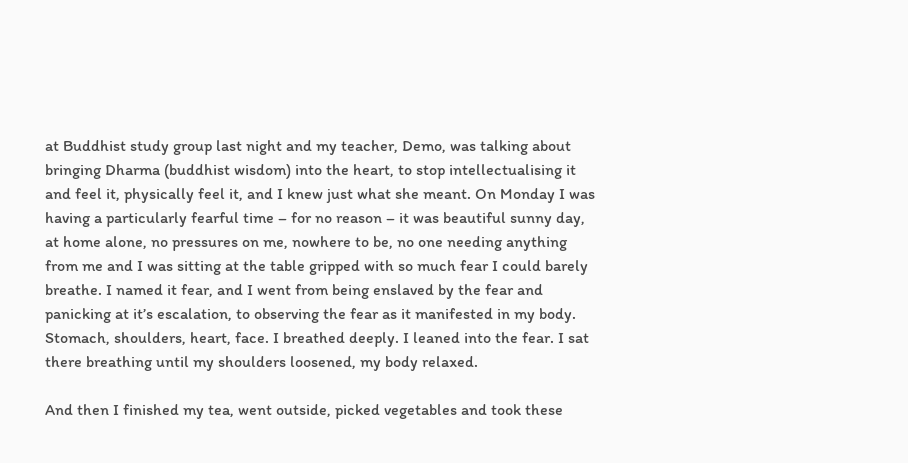at Buddhist study group last night and my teacher, Demo, was talking about bringing Dharma (buddhist wisdom) into the heart, to stop intellectualising it and feel it, physically feel it, and I knew just what she meant. On Monday I was having a particularly fearful time – for no reason – it was beautiful sunny day, at home alone, no pressures on me, nowhere to be, no one needing anything from me and I was sitting at the table gripped with so much fear I could barely breathe. I named it fear, and I went from being enslaved by the fear and panicking at it’s escalation, to observing the fear as it manifested in my body. Stomach, shoulders, heart, face. I breathed deeply. I leaned into the fear. I sat there breathing until my shoulders loosened, my body relaxed.

And then I finished my tea, went outside, picked vegetables and took these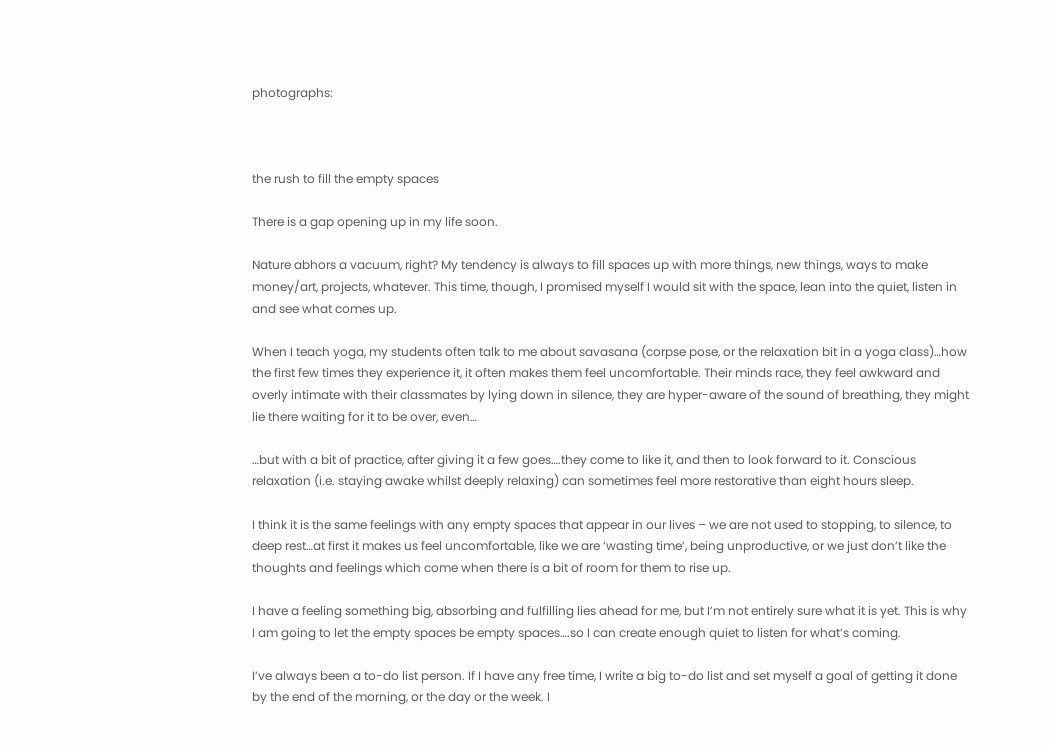photographs:



the rush to fill the empty spaces

There is a gap opening up in my life soon.

Nature abhors a vacuum, right? My tendency is always to fill spaces up with more things, new things, ways to make money/art, projects, whatever. This time, though, I promised myself I would sit with the space, lean into the quiet, listen in and see what comes up.

When I teach yoga, my students often talk to me about savasana (corpse pose, or the relaxation bit in a yoga class)…how the first few times they experience it, it often makes them feel uncomfortable. Their minds race, they feel awkward and overly intimate with their classmates by lying down in silence, they are hyper-aware of the sound of breathing, they might lie there waiting for it to be over, even…

…but with a bit of practice, after giving it a few goes….they come to like it, and then to look forward to it. Conscious relaxation (i.e. staying awake whilst deeply relaxing) can sometimes feel more restorative than eight hours sleep.

I think it is the same feelings with any empty spaces that appear in our lives – we are not used to stopping, to silence, to deep rest…at first it makes us feel uncomfortable, like we are ‘wasting time’, being unproductive, or we just don’t like the thoughts and feelings which come when there is a bit of room for them to rise up.

I have a feeling something big, absorbing and fulfilling lies ahead for me, but I’m not entirely sure what it is yet. This is why I am going to let the empty spaces be empty spaces….so I can create enough quiet to listen for what’s coming.

I’ve always been a to-do list person. If I have any free time, I write a big to-do list and set myself a goal of getting it done by the end of the morning, or the day or the week. I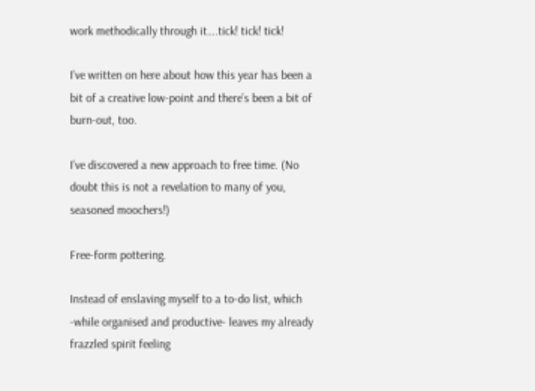work methodically through it….tick! tick! tick!

I’ve written on here about how this year has been a bit of a creative low-point and there’s been a bit of burn-out, too.

I’ve discovered a new approach to free time. (No doubt this is not a revelation to many of you, seasoned moochers!)

Free-form pottering.

Instead of enslaving myself to a to-do list, which -while organised and productive- leaves my already frazzled spirit feeling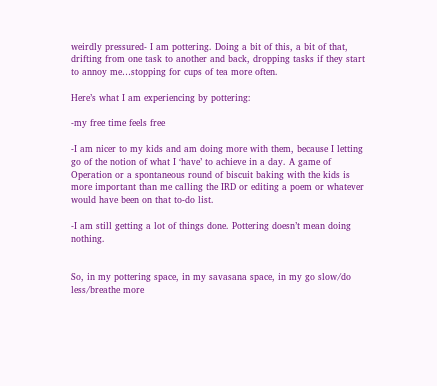weirdly pressured- I am pottering. Doing a bit of this, a bit of that, drifting from one task to another and back, dropping tasks if they start to annoy me…stopping for cups of tea more often.

Here’s what I am experiencing by pottering:

-my free time feels free

-I am nicer to my kids and am doing more with them, because I letting go of the notion of what I ‘have’ to achieve in a day. A game of Operation or a spontaneous round of biscuit baking with the kids is more important than me calling the IRD or editing a poem or whatever would have been on that to-do list.

-I am still getting a lot of things done. Pottering doesn’t mean doing nothing.


So, in my pottering space, in my savasana space, in my go slow/do less/breathe more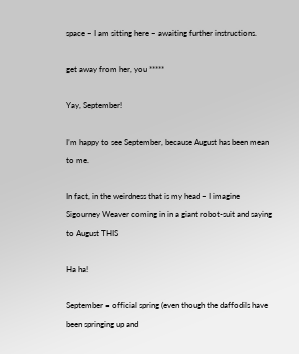space – I am sitting here – awaiting further instructions.

get away from her, you *****

Yay, September!

I’m happy to see September, because August has been mean to me.

In fact, in the weirdness that is my head – I imagine Sigourney Weaver coming in in a giant robot-suit and saying to August THIS

Ha ha!

September = official spring (even though the daffodils have been springing up and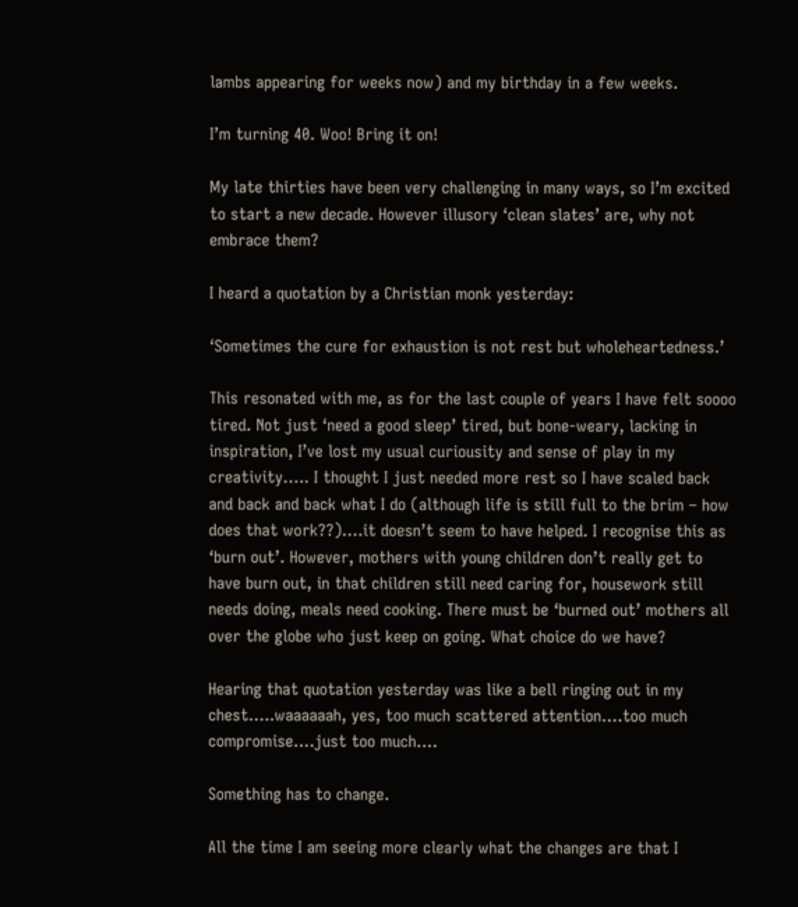lambs appearing for weeks now) and my birthday in a few weeks.

I’m turning 40. Woo! Bring it on!

My late thirties have been very challenging in many ways, so I’m excited to start a new decade. However illusory ‘clean slates’ are, why not embrace them?

I heard a quotation by a Christian monk yesterday:

‘Sometimes the cure for exhaustion is not rest but wholeheartedness.’

This resonated with me, as for the last couple of years I have felt soooo tired. Not just ‘need a good sleep’ tired, but bone-weary, lacking in inspiration, I’ve lost my usual curiousity and sense of play in my creativity….. I thought I just needed more rest so I have scaled back and back and back what I do (although life is still full to the brim – how does that work??)….it doesn’t seem to have helped. I recognise this as ‘burn out’. However, mothers with young children don’t really get to have burn out, in that children still need caring for, housework still needs doing, meals need cooking. There must be ‘burned out’ mothers all over the globe who just keep on going. What choice do we have?

Hearing that quotation yesterday was like a bell ringing out in my chest…..waaaaaah, yes, too much scattered attention….too much compromise….just too much….

Something has to change.

All the time I am seeing more clearly what the changes are that I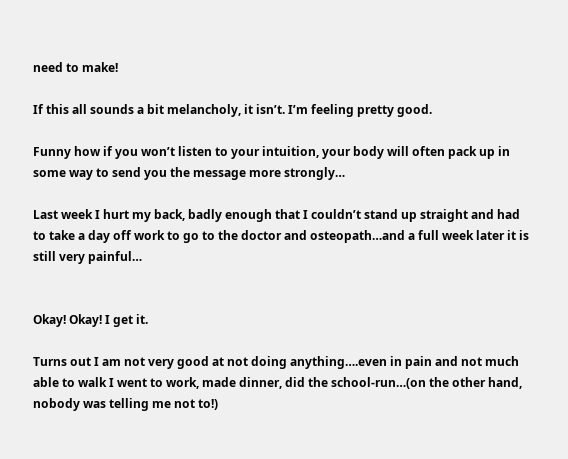need to make!

If this all sounds a bit melancholy, it isn’t. I’m feeling pretty good.

Funny how if you won’t listen to your intuition, your body will often pack up in some way to send you the message more strongly…

Last week I hurt my back, badly enough that I couldn’t stand up straight and had to take a day off work to go to the doctor and osteopath…and a full week later it is still very painful…


Okay! Okay! I get it.

Turns out I am not very good at not doing anything….even in pain and not much able to walk I went to work, made dinner, did the school-run…(on the other hand, nobody was telling me not to!)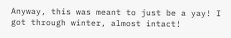Anyway, this was meant to just be a yay! I got through winter, almost intact!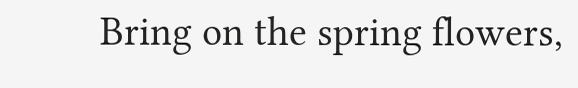Bring on the spring flowers,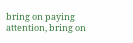bring on paying attention, bring on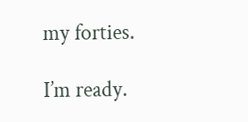my forties.

I’m ready.